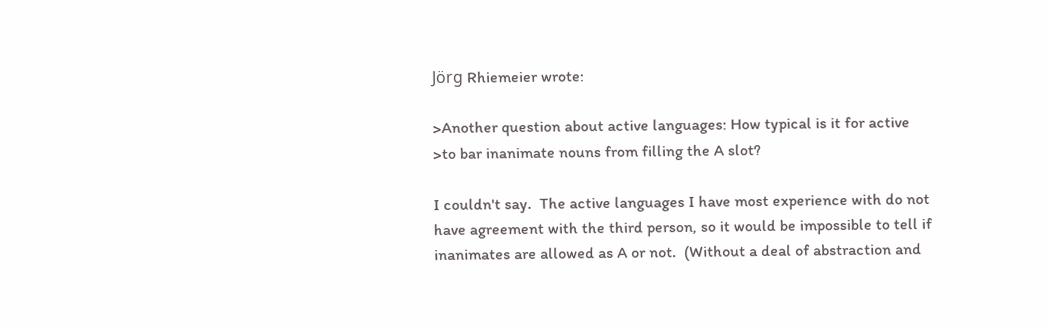Jörg Rhiemeier wrote:

>Another question about active languages: How typical is it for active
>to bar inanimate nouns from filling the A slot?

I couldn't say.  The active languages I have most experience with do not
have agreement with the third person, so it would be impossible to tell if
inanimates are allowed as A or not.  (Without a deal of abstraction and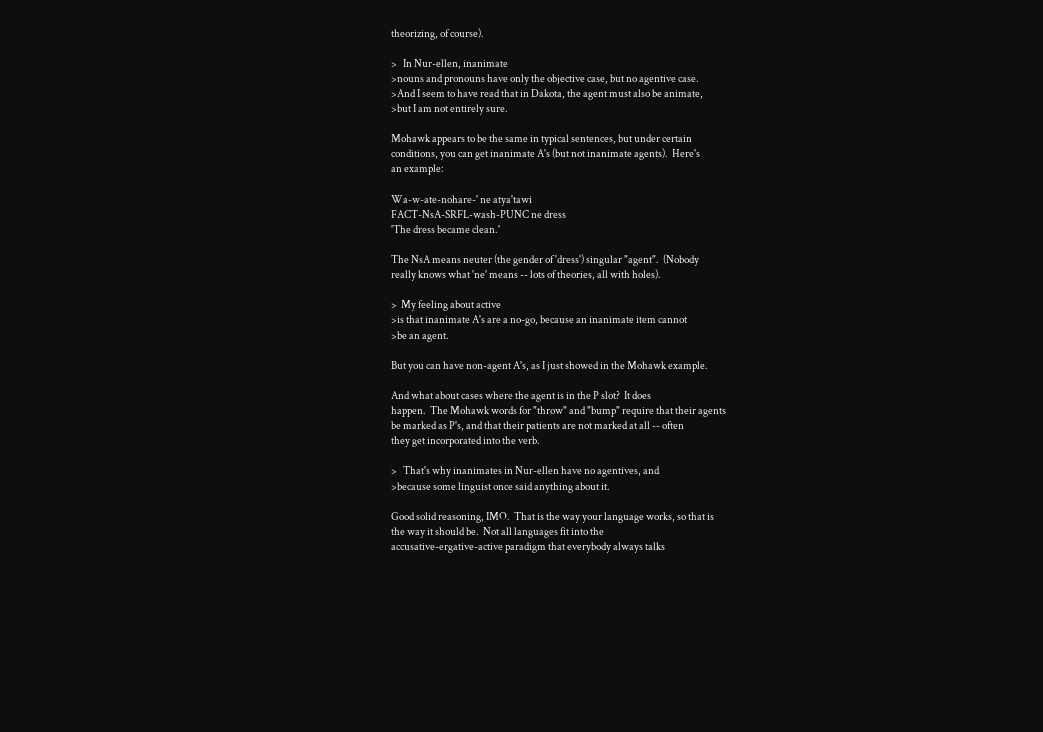theorizing, of course).

>   In Nur-ellen, inanimate
>nouns and pronouns have only the objective case, but no agentive case.
>And I seem to have read that in Dakota, the agent must also be animate,
>but I am not entirely sure.

Mohawk appears to be the same in typical sentences, but under certain
conditions, you can get inanimate A's (but not inanimate agents).  Here's
an example:

Wa-w-ate-nohare-' ne atya'tawi
FACT-NsA-SRFL-wash-PUNC ne dress
'The dress became clean.'

The NsA means neuter (the gender of 'dress') singular "agent".  (Nobody
really knows what 'ne' means -- lots of theories, all with holes).

>  My feeling about active
>is that inanimate A's are a no-go, because an inanimate item cannot
>be an agent.

But you can have non-agent A's, as I just showed in the Mohawk example.

And what about cases where the agent is in the P slot?  It does
happen.  The Mohawk words for "throw" and "bump" require that their agents
be marked as P's, and that their patients are not marked at all -- often
they get incorporated into the verb.

>   That's why inanimates in Nur-ellen have no agentives, and
>because some linguist once said anything about it.

Good solid reasoning, IMO.  That is the way your language works, so that is
the way it should be.  Not all languages fit into the
accusative-ergative-active paradigm that everybody always talks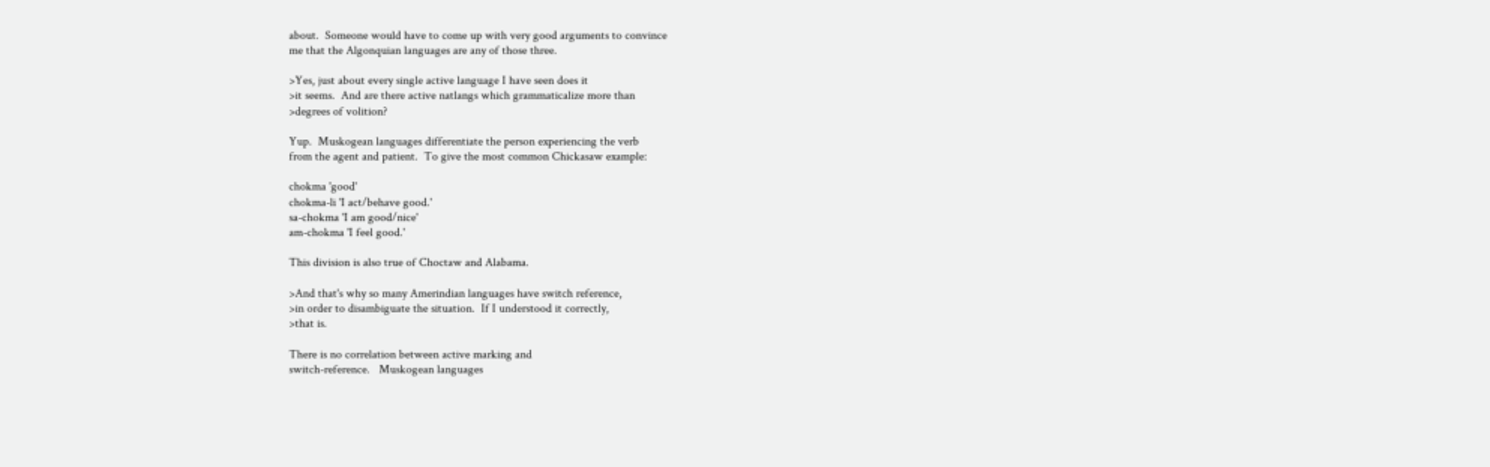about.  Someone would have to come up with very good arguments to convince
me that the Algonquian languages are any of those three.

>Yes, just about every single active language I have seen does it
>it seems.  And are there active natlangs which grammaticalize more than
>degrees of volition?

Yup.  Muskogean languages differentiate the person experiencing the verb
from the agent and patient.  To give the most common Chickasaw example:

chokma 'good'
chokma-li 'I act/behave good.'
sa-chokma 'I am good/nice'
am-chokma 'I feel good.'

This division is also true of Choctaw and Alabama.

>And that's why so many Amerindian languages have switch reference,
>in order to disambiguate the situation.  If I understood it correctly,
>that is.

There is no correlation between active marking and
switch-reference.   Muskogean languages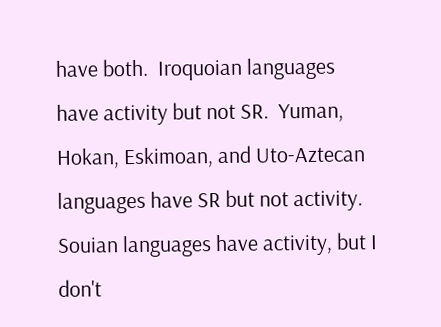have both.  Iroquoian languages
have activity but not SR.  Yuman, Hokan, Eskimoan, and Uto-Aztecan
languages have SR but not activity.  Souian languages have activity, but I
don't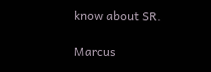know about SR.

Marcus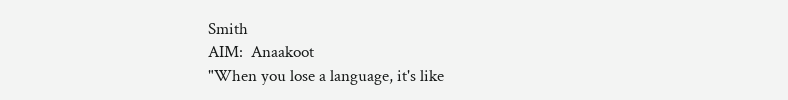Smith
AIM:  Anaakoot
"When you lose a language, it's like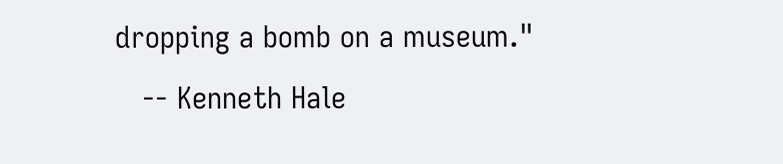dropping a bomb on a museum."
   -- Kenneth Hale